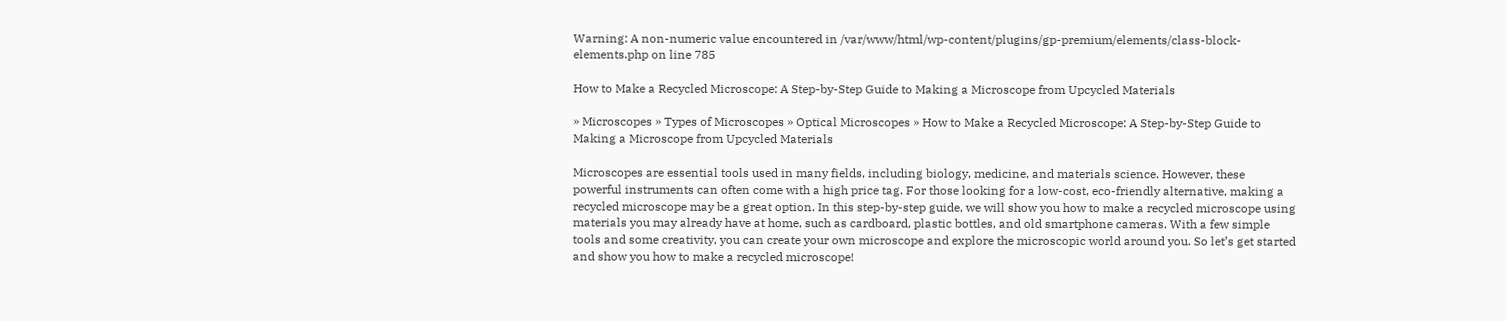Warning: A non-numeric value encountered in /var/www/html/wp-content/plugins/gp-premium/elements/class-block-elements.php on line 785

How to Make a Recycled Microscope: A Step-by-Step Guide to Making a Microscope from Upcycled Materials

» Microscopes » Types of Microscopes » Optical Microscopes » How to Make a Recycled Microscope: A Step-by-Step Guide to Making a Microscope from Upcycled Materials

Microscopes are essential tools used in many fields, including biology, medicine, and materials science. However, these powerful instruments can often come with a high price tag. For those looking for a low-cost, eco-friendly alternative, making a recycled microscope may be a great option. In this step-by-step guide, we will show you how to make a recycled microscope using materials you may already have at home, such as cardboard, plastic bottles, and old smartphone cameras. With a few simple tools and some creativity, you can create your own microscope and explore the microscopic world around you. So let’s get started and show you how to make a recycled microscope!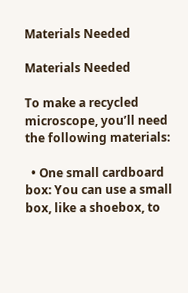Materials Needed

Materials Needed

To make a recycled microscope, you’ll need the following materials:

  • One small cardboard box: You can use a small box, like a shoebox, to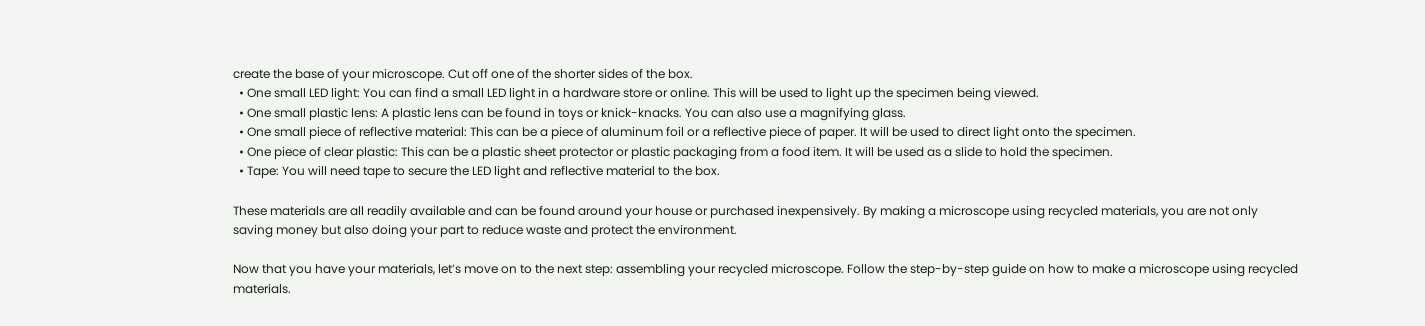create the base of your microscope. Cut off one of the shorter sides of the box.
  • One small LED light: You can find a small LED light in a hardware store or online. This will be used to light up the specimen being viewed.
  • One small plastic lens: A plastic lens can be found in toys or knick-knacks. You can also use a magnifying glass.
  • One small piece of reflective material: This can be a piece of aluminum foil or a reflective piece of paper. It will be used to direct light onto the specimen.
  • One piece of clear plastic: This can be a plastic sheet protector or plastic packaging from a food item. It will be used as a slide to hold the specimen.
  • Tape: You will need tape to secure the LED light and reflective material to the box.

These materials are all readily available and can be found around your house or purchased inexpensively. By making a microscope using recycled materials, you are not only saving money but also doing your part to reduce waste and protect the environment.

Now that you have your materials, let’s move on to the next step: assembling your recycled microscope. Follow the step-by-step guide on how to make a microscope using recycled materials.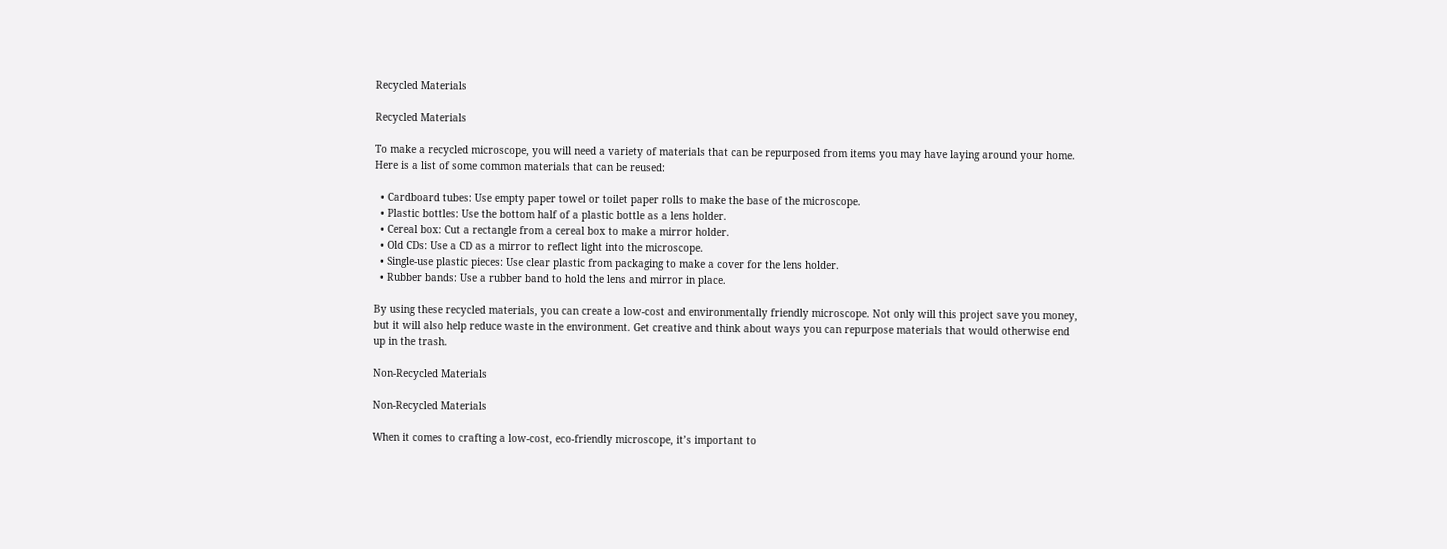Recycled Materials

Recycled Materials

To make a recycled microscope, you will need a variety of materials that can be repurposed from items you may have laying around your home. Here is a list of some common materials that can be reused:

  • Cardboard tubes: Use empty paper towel or toilet paper rolls to make the base of the microscope.
  • Plastic bottles: Use the bottom half of a plastic bottle as a lens holder.
  • Cereal box: Cut a rectangle from a cereal box to make a mirror holder.
  • Old CDs: Use a CD as a mirror to reflect light into the microscope.
  • Single-use plastic pieces: Use clear plastic from packaging to make a cover for the lens holder.
  • Rubber bands: Use a rubber band to hold the lens and mirror in place.

By using these recycled materials, you can create a low-cost and environmentally friendly microscope. Not only will this project save you money, but it will also help reduce waste in the environment. Get creative and think about ways you can repurpose materials that would otherwise end up in the trash.

Non-Recycled Materials

Non-Recycled Materials

When it comes to crafting a low-cost, eco-friendly microscope, it’s important to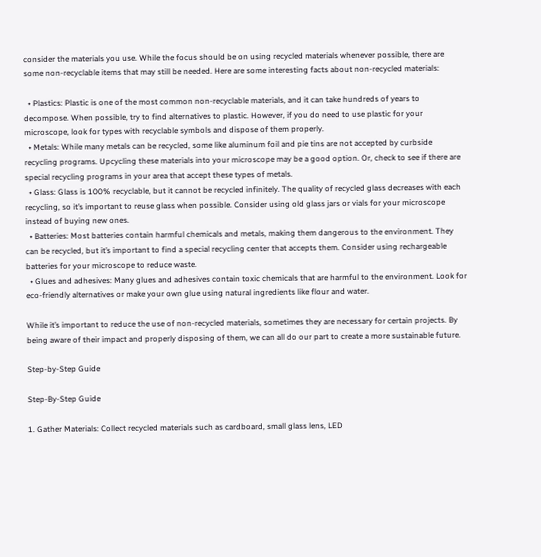consider the materials you use. While the focus should be on using recycled materials whenever possible, there are some non-recyclable items that may still be needed. Here are some interesting facts about non-recycled materials:

  • Plastics: Plastic is one of the most common non-recyclable materials, and it can take hundreds of years to decompose. When possible, try to find alternatives to plastic. However, if you do need to use plastic for your microscope, look for types with recyclable symbols and dispose of them properly.
  • Metals: While many metals can be recycled, some like aluminum foil and pie tins are not accepted by curbside recycling programs. Upcycling these materials into your microscope may be a good option. Or, check to see if there are special recycling programs in your area that accept these types of metals.
  • Glass: Glass is 100% recyclable, but it cannot be recycled infinitely. The quality of recycled glass decreases with each recycling, so it’s important to reuse glass when possible. Consider using old glass jars or vials for your microscope instead of buying new ones.
  • Batteries: Most batteries contain harmful chemicals and metals, making them dangerous to the environment. They can be recycled, but it’s important to find a special recycling center that accepts them. Consider using rechargeable batteries for your microscope to reduce waste.
  • Glues and adhesives: Many glues and adhesives contain toxic chemicals that are harmful to the environment. Look for eco-friendly alternatives or make your own glue using natural ingredients like flour and water.

While it’s important to reduce the use of non-recycled materials, sometimes they are necessary for certain projects. By being aware of their impact and properly disposing of them, we can all do our part to create a more sustainable future.

Step-by-Step Guide

Step-By-Step Guide

1. Gather Materials: Collect recycled materials such as cardboard, small glass lens, LED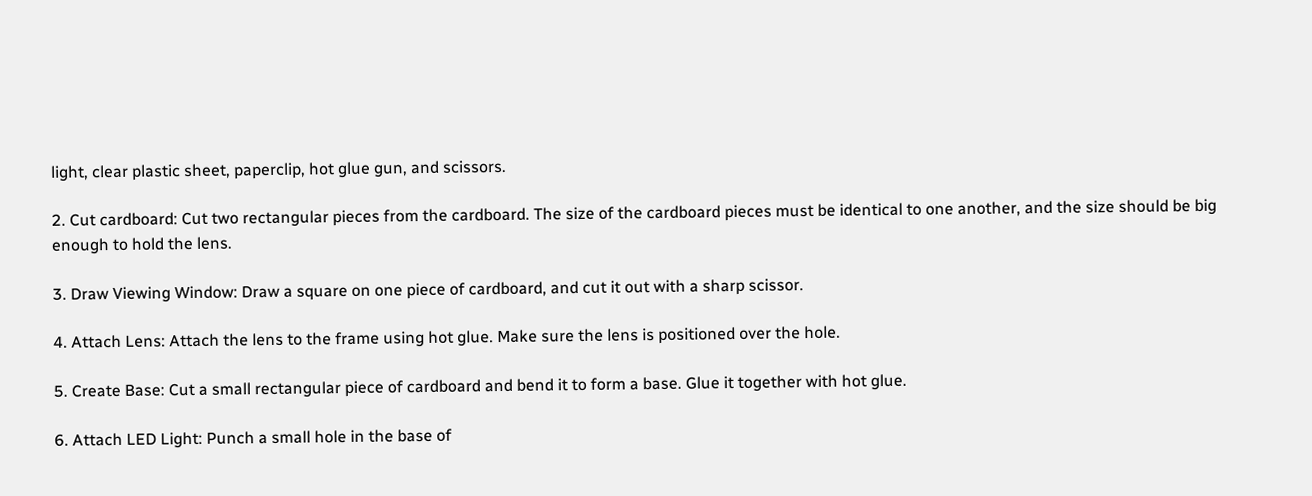light, clear plastic sheet, paperclip, hot glue gun, and scissors.

2. Cut cardboard: Cut two rectangular pieces from the cardboard. The size of the cardboard pieces must be identical to one another, and the size should be big enough to hold the lens.

3. Draw Viewing Window: Draw a square on one piece of cardboard, and cut it out with a sharp scissor.

4. Attach Lens: Attach the lens to the frame using hot glue. Make sure the lens is positioned over the hole.

5. Create Base: Cut a small rectangular piece of cardboard and bend it to form a base. Glue it together with hot glue.

6. Attach LED Light: Punch a small hole in the base of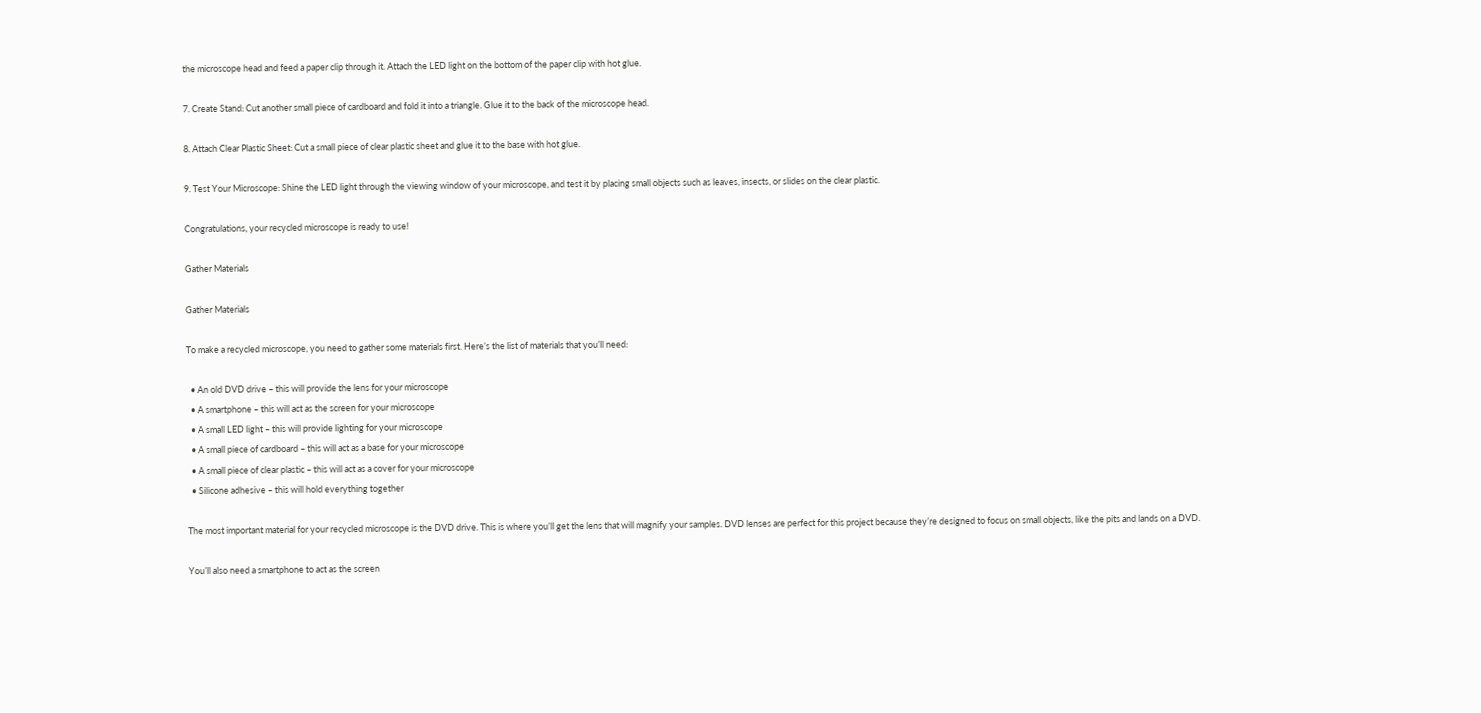the microscope head and feed a paper clip through it. Attach the LED light on the bottom of the paper clip with hot glue.

7. Create Stand: Cut another small piece of cardboard and fold it into a triangle. Glue it to the back of the microscope head.

8. Attach Clear Plastic Sheet: Cut a small piece of clear plastic sheet and glue it to the base with hot glue.

9. Test Your Microscope: Shine the LED light through the viewing window of your microscope, and test it by placing small objects such as leaves, insects, or slides on the clear plastic.

Congratulations, your recycled microscope is ready to use!

Gather Materials

Gather Materials

To make a recycled microscope, you need to gather some materials first. Here’s the list of materials that you’ll need:

  • An old DVD drive – this will provide the lens for your microscope
  • A smartphone – this will act as the screen for your microscope
  • A small LED light – this will provide lighting for your microscope
  • A small piece of cardboard – this will act as a base for your microscope
  • A small piece of clear plastic – this will act as a cover for your microscope
  • Silicone adhesive – this will hold everything together

The most important material for your recycled microscope is the DVD drive. This is where you’ll get the lens that will magnify your samples. DVD lenses are perfect for this project because they’re designed to focus on small objects, like the pits and lands on a DVD.

You’ll also need a smartphone to act as the screen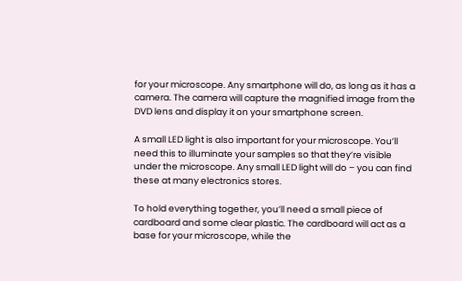for your microscope. Any smartphone will do, as long as it has a camera. The camera will capture the magnified image from the DVD lens and display it on your smartphone screen.

A small LED light is also important for your microscope. You’ll need this to illuminate your samples so that they’re visible under the microscope. Any small LED light will do – you can find these at many electronics stores.

To hold everything together, you’ll need a small piece of cardboard and some clear plastic. The cardboard will act as a base for your microscope, while the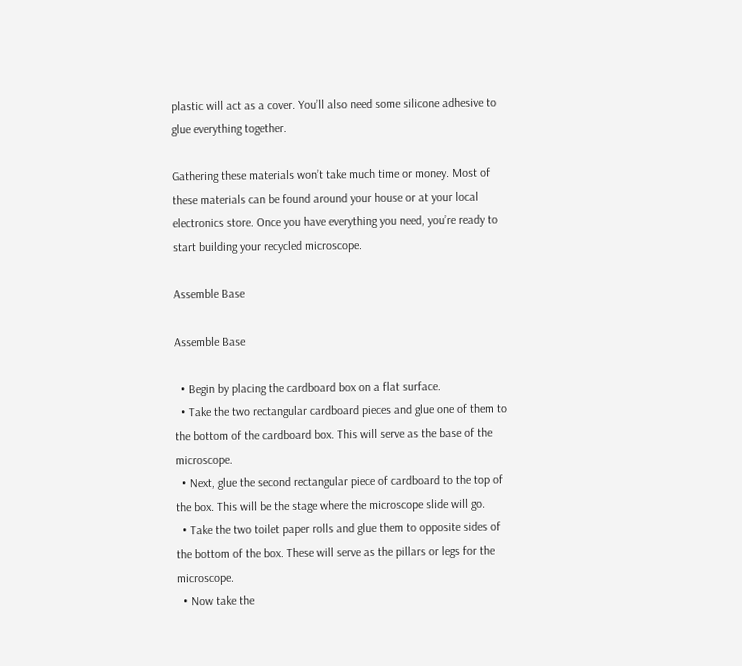plastic will act as a cover. You’ll also need some silicone adhesive to glue everything together.

Gathering these materials won’t take much time or money. Most of these materials can be found around your house or at your local electronics store. Once you have everything you need, you’re ready to start building your recycled microscope.

Assemble Base

Assemble Base

  • Begin by placing the cardboard box on a flat surface.
  • Take the two rectangular cardboard pieces and glue one of them to the bottom of the cardboard box. This will serve as the base of the microscope.
  • Next, glue the second rectangular piece of cardboard to the top of the box. This will be the stage where the microscope slide will go.
  • Take the two toilet paper rolls and glue them to opposite sides of the bottom of the box. These will serve as the pillars or legs for the microscope.
  • Now take the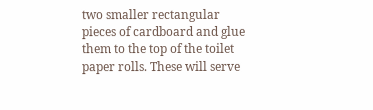two smaller rectangular pieces of cardboard and glue them to the top of the toilet paper rolls. These will serve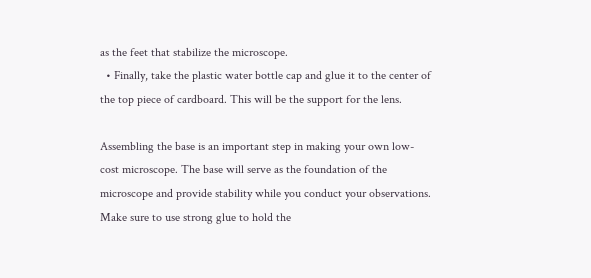as the feet that stabilize the microscope.
  • Finally, take the plastic water bottle cap and glue it to the center of the top piece of cardboard. This will be the support for the lens.

Assembling the base is an important step in making your own low-cost microscope. The base will serve as the foundation of the microscope and provide stability while you conduct your observations. Make sure to use strong glue to hold the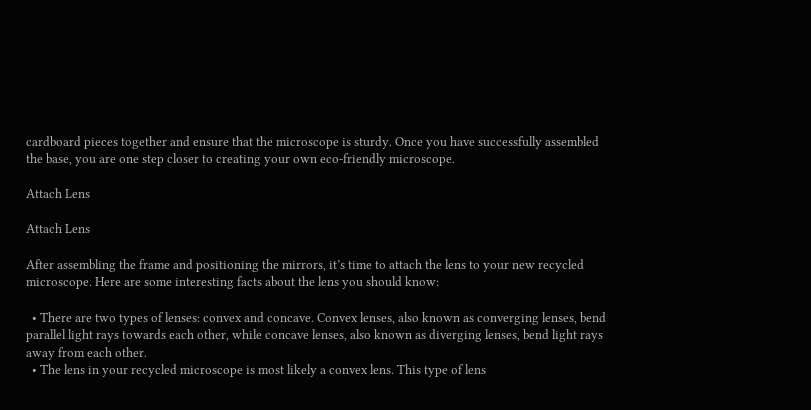cardboard pieces together and ensure that the microscope is sturdy. Once you have successfully assembled the base, you are one step closer to creating your own eco-friendly microscope.

Attach Lens

Attach Lens

After assembling the frame and positioning the mirrors, it’s time to attach the lens to your new recycled microscope. Here are some interesting facts about the lens you should know:

  • There are two types of lenses: convex and concave. Convex lenses, also known as converging lenses, bend parallel light rays towards each other, while concave lenses, also known as diverging lenses, bend light rays away from each other.
  • The lens in your recycled microscope is most likely a convex lens. This type of lens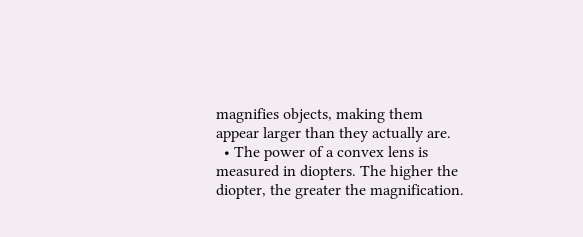magnifies objects, making them appear larger than they actually are.
  • The power of a convex lens is measured in diopters. The higher the diopter, the greater the magnification.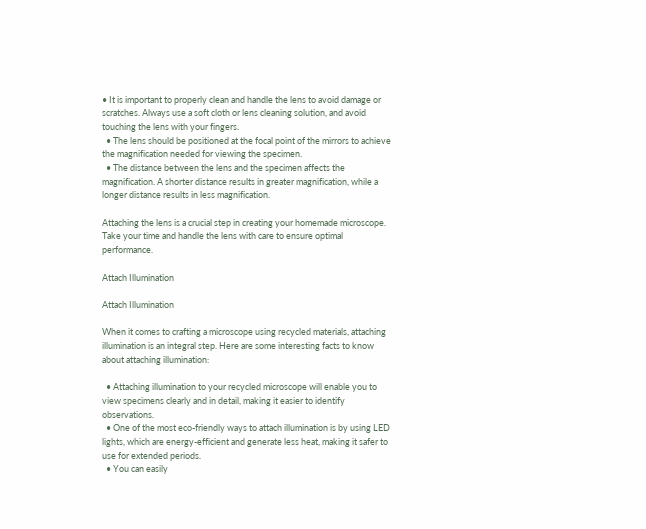• It is important to properly clean and handle the lens to avoid damage or scratches. Always use a soft cloth or lens cleaning solution, and avoid touching the lens with your fingers.
  • The lens should be positioned at the focal point of the mirrors to achieve the magnification needed for viewing the specimen.
  • The distance between the lens and the specimen affects the magnification. A shorter distance results in greater magnification, while a longer distance results in less magnification.

Attaching the lens is a crucial step in creating your homemade microscope. Take your time and handle the lens with care to ensure optimal performance.

Attach Illumination

Attach Illumination

When it comes to crafting a microscope using recycled materials, attaching illumination is an integral step. Here are some interesting facts to know about attaching illumination:

  • Attaching illumination to your recycled microscope will enable you to view specimens clearly and in detail, making it easier to identify observations.
  • One of the most eco-friendly ways to attach illumination is by using LED lights, which are energy-efficient and generate less heat, making it safer to use for extended periods.
  • You can easily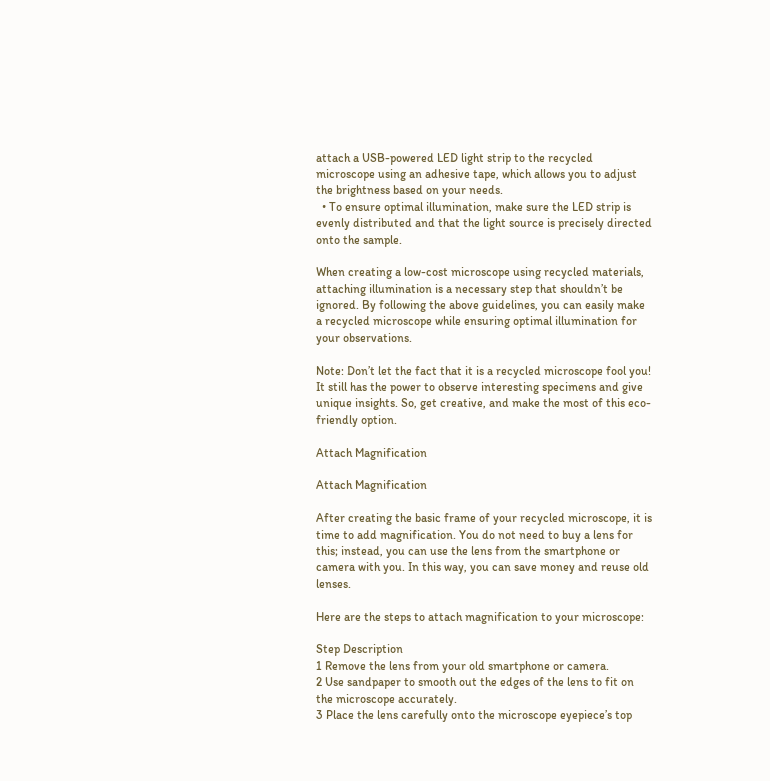attach a USB-powered LED light strip to the recycled microscope using an adhesive tape, which allows you to adjust the brightness based on your needs.
  • To ensure optimal illumination, make sure the LED strip is evenly distributed and that the light source is precisely directed onto the sample.

When creating a low-cost microscope using recycled materials, attaching illumination is a necessary step that shouldn’t be ignored. By following the above guidelines, you can easily make a recycled microscope while ensuring optimal illumination for your observations.

Note: Don’t let the fact that it is a recycled microscope fool you! It still has the power to observe interesting specimens and give unique insights. So, get creative, and make the most of this eco-friendly option.

Attach Magnification

Attach Magnification

After creating the basic frame of your recycled microscope, it is time to add magnification. You do not need to buy a lens for this; instead, you can use the lens from the smartphone or camera with you. In this way, you can save money and reuse old lenses.

Here are the steps to attach magnification to your microscope:

Step Description
1 Remove the lens from your old smartphone or camera.
2 Use sandpaper to smooth out the edges of the lens to fit on the microscope accurately.
3 Place the lens carefully onto the microscope eyepiece’s top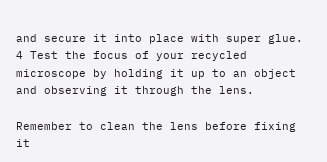and secure it into place with super glue.
4 Test the focus of your recycled microscope by holding it up to an object and observing it through the lens.

Remember to clean the lens before fixing it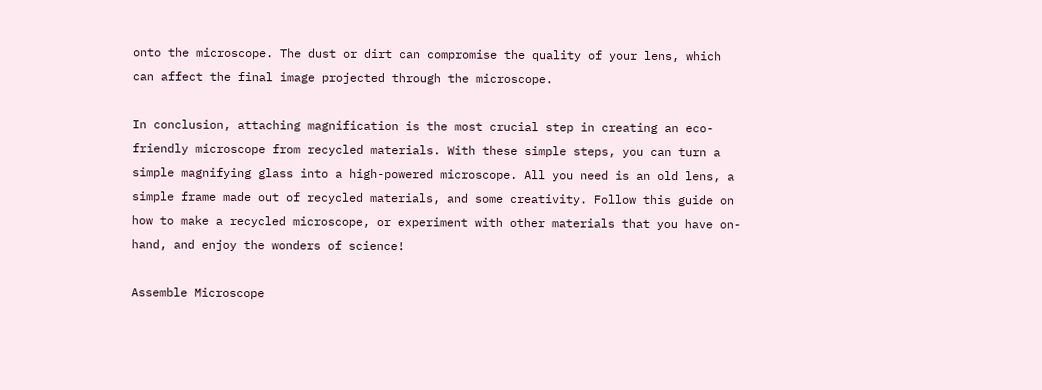onto the microscope. The dust or dirt can compromise the quality of your lens, which can affect the final image projected through the microscope.

In conclusion, attaching magnification is the most crucial step in creating an eco-friendly microscope from recycled materials. With these simple steps, you can turn a simple magnifying glass into a high-powered microscope. All you need is an old lens, a simple frame made out of recycled materials, and some creativity. Follow this guide on how to make a recycled microscope, or experiment with other materials that you have on-hand, and enjoy the wonders of science!

Assemble Microscope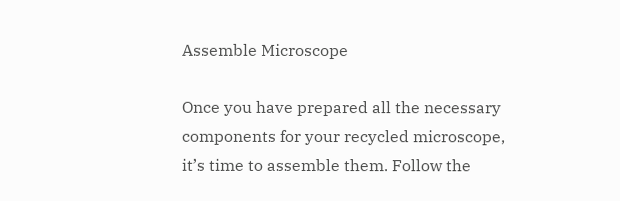Assemble Microscope

Once you have prepared all the necessary components for your recycled microscope, it’s time to assemble them. Follow the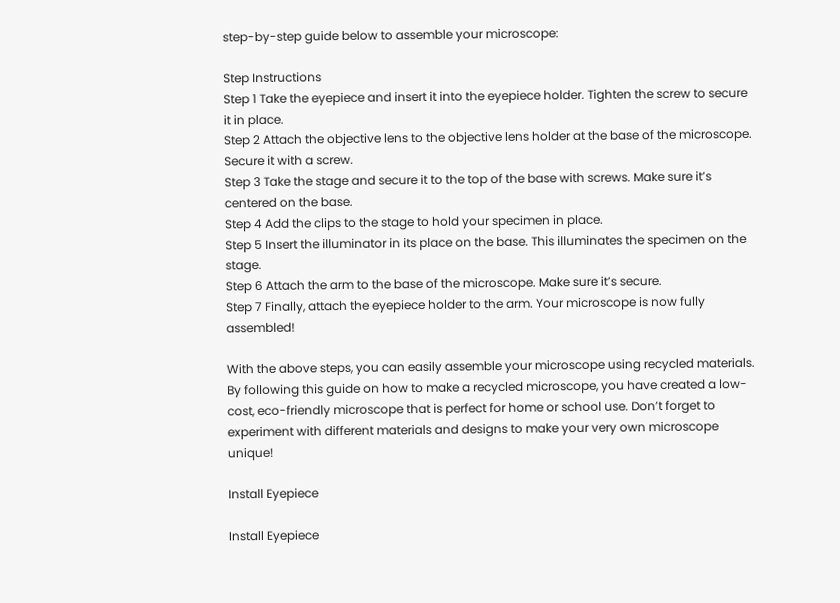step-by-step guide below to assemble your microscope:

Step Instructions
Step 1 Take the eyepiece and insert it into the eyepiece holder. Tighten the screw to secure it in place.
Step 2 Attach the objective lens to the objective lens holder at the base of the microscope. Secure it with a screw.
Step 3 Take the stage and secure it to the top of the base with screws. Make sure it’s centered on the base.
Step 4 Add the clips to the stage to hold your specimen in place.
Step 5 Insert the illuminator in its place on the base. This illuminates the specimen on the stage.
Step 6 Attach the arm to the base of the microscope. Make sure it’s secure.
Step 7 Finally, attach the eyepiece holder to the arm. Your microscope is now fully assembled!

With the above steps, you can easily assemble your microscope using recycled materials. By following this guide on how to make a recycled microscope, you have created a low-cost, eco-friendly microscope that is perfect for home or school use. Don’t forget to experiment with different materials and designs to make your very own microscope unique!

Install Eyepiece

Install Eyepiece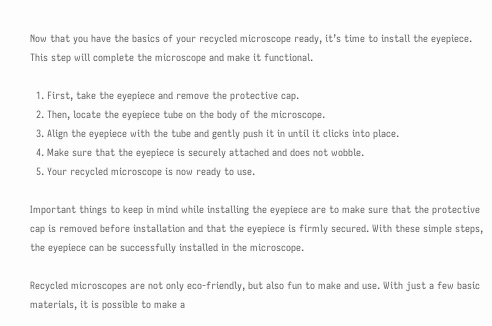Now that you have the basics of your recycled microscope ready, it’s time to install the eyepiece. This step will complete the microscope and make it functional.

  1. First, take the eyepiece and remove the protective cap.
  2. Then, locate the eyepiece tube on the body of the microscope.
  3. Align the eyepiece with the tube and gently push it in until it clicks into place.
  4. Make sure that the eyepiece is securely attached and does not wobble.
  5. Your recycled microscope is now ready to use.

Important things to keep in mind while installing the eyepiece are to make sure that the protective cap is removed before installation and that the eyepiece is firmly secured. With these simple steps, the eyepiece can be successfully installed in the microscope.

Recycled microscopes are not only eco-friendly, but also fun to make and use. With just a few basic materials, it is possible to make a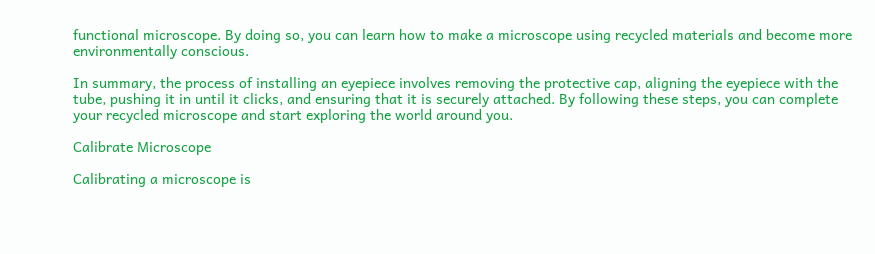functional microscope. By doing so, you can learn how to make a microscope using recycled materials and become more environmentally conscious.

In summary, the process of installing an eyepiece involves removing the protective cap, aligning the eyepiece with the tube, pushing it in until it clicks, and ensuring that it is securely attached. By following these steps, you can complete your recycled microscope and start exploring the world around you.

Calibrate Microscope

Calibrating a microscope is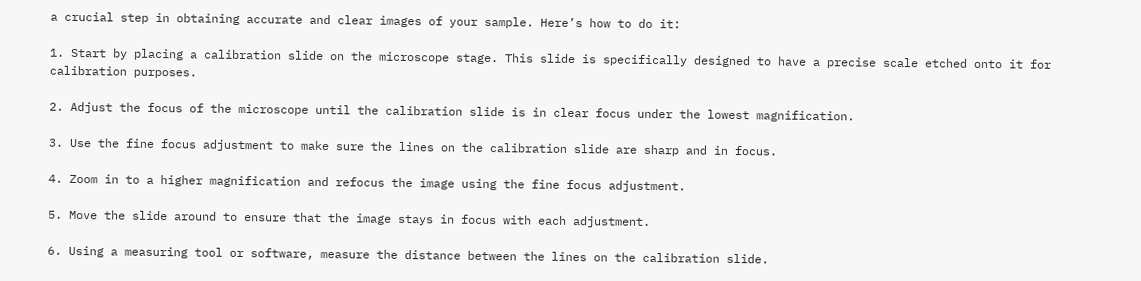a crucial step in obtaining accurate and clear images of your sample. Here’s how to do it:

1. Start by placing a calibration slide on the microscope stage. This slide is specifically designed to have a precise scale etched onto it for calibration purposes.

2. Adjust the focus of the microscope until the calibration slide is in clear focus under the lowest magnification.

3. Use the fine focus adjustment to make sure the lines on the calibration slide are sharp and in focus.

4. Zoom in to a higher magnification and refocus the image using the fine focus adjustment.

5. Move the slide around to ensure that the image stays in focus with each adjustment.

6. Using a measuring tool or software, measure the distance between the lines on the calibration slide.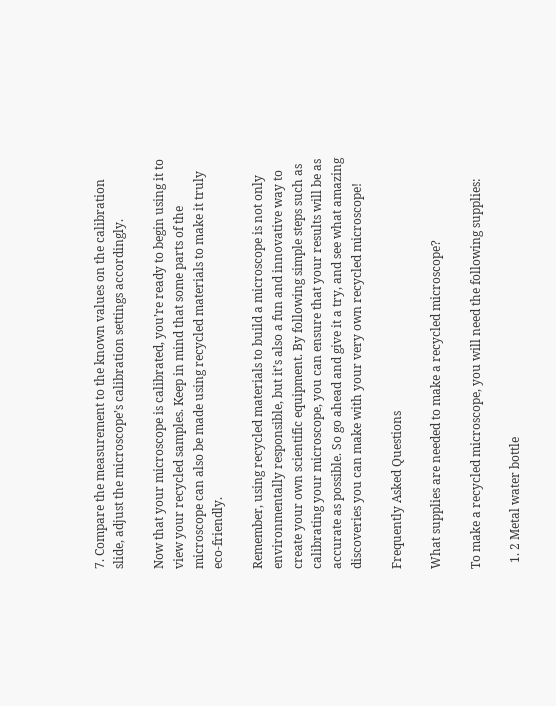7. Compare the measurement to the known values on the calibration slide, adjust the microscope’s calibration settings accordingly.

Now that your microscope is calibrated, you’re ready to begin using it to view your recycled samples. Keep in mind that some parts of the microscope can also be made using recycled materials to make it truly eco-friendly.

Remember, using recycled materials to build a microscope is not only environmentally responsible, but it’s also a fun and innovative way to create your own scientific equipment. By following simple steps such as calibrating your microscope, you can ensure that your results will be as accurate as possible. So go ahead and give it a try, and see what amazing discoveries you can make with your very own recycled microscope!

Frequently Asked Questions

What supplies are needed to make a recycled microscope?

To make a recycled microscope, you will need the following supplies:

  1. 2 Metal water bottle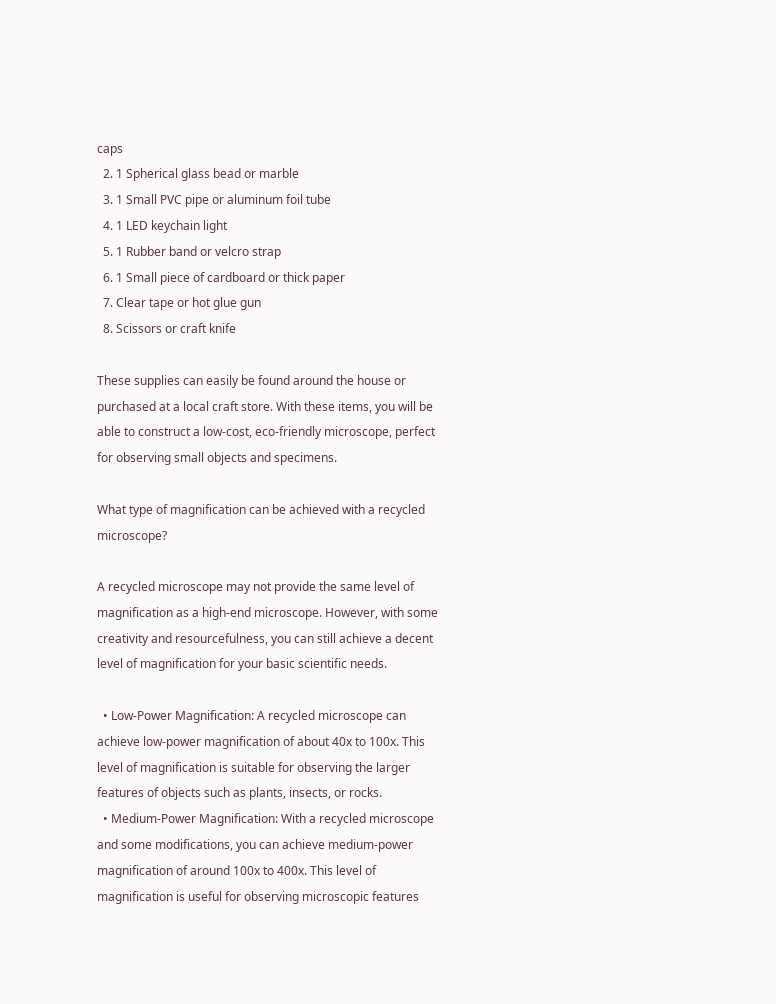caps
  2. 1 Spherical glass bead or marble
  3. 1 Small PVC pipe or aluminum foil tube
  4. 1 LED keychain light
  5. 1 Rubber band or velcro strap
  6. 1 Small piece of cardboard or thick paper
  7. Clear tape or hot glue gun
  8. Scissors or craft knife

These supplies can easily be found around the house or purchased at a local craft store. With these items, you will be able to construct a low-cost, eco-friendly microscope, perfect for observing small objects and specimens.

What type of magnification can be achieved with a recycled microscope?

A recycled microscope may not provide the same level of magnification as a high-end microscope. However, with some creativity and resourcefulness, you can still achieve a decent level of magnification for your basic scientific needs.

  • Low-Power Magnification: A recycled microscope can achieve low-power magnification of about 40x to 100x. This level of magnification is suitable for observing the larger features of objects such as plants, insects, or rocks.
  • Medium-Power Magnification: With a recycled microscope and some modifications, you can achieve medium-power magnification of around 100x to 400x. This level of magnification is useful for observing microscopic features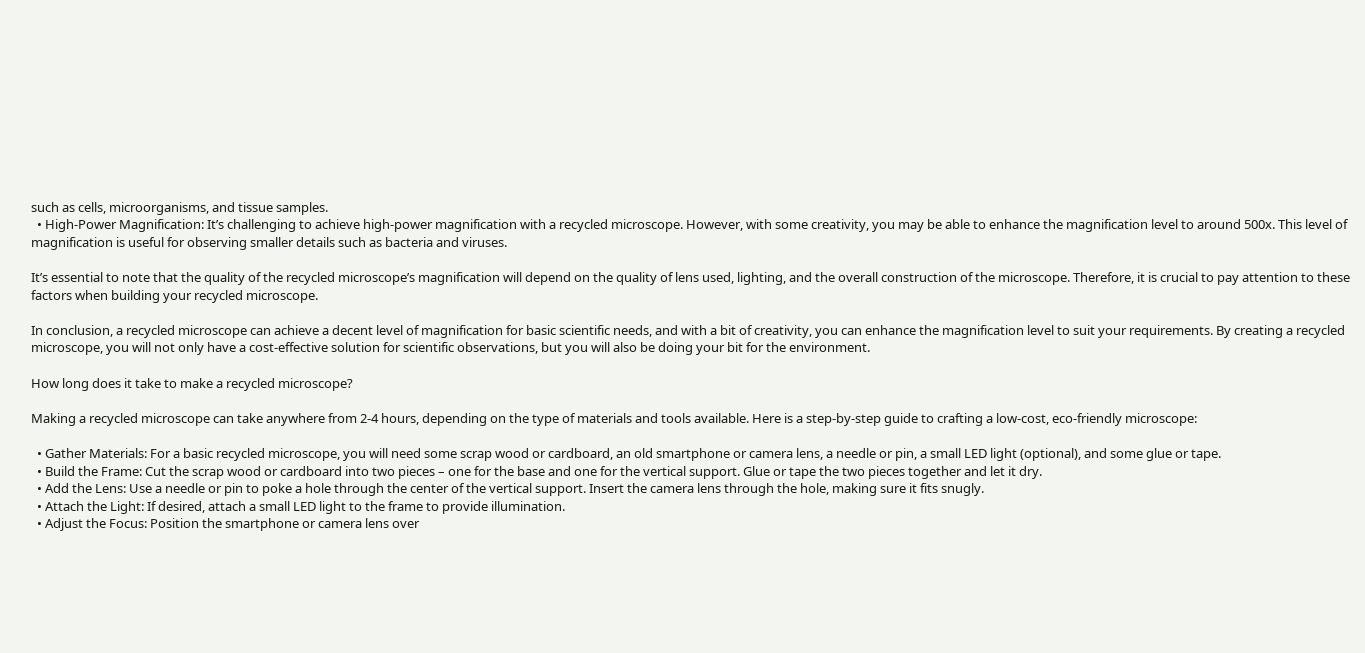such as cells, microorganisms, and tissue samples.
  • High-Power Magnification: It’s challenging to achieve high-power magnification with a recycled microscope. However, with some creativity, you may be able to enhance the magnification level to around 500x. This level of magnification is useful for observing smaller details such as bacteria and viruses.

It’s essential to note that the quality of the recycled microscope’s magnification will depend on the quality of lens used, lighting, and the overall construction of the microscope. Therefore, it is crucial to pay attention to these factors when building your recycled microscope.

In conclusion, a recycled microscope can achieve a decent level of magnification for basic scientific needs, and with a bit of creativity, you can enhance the magnification level to suit your requirements. By creating a recycled microscope, you will not only have a cost-effective solution for scientific observations, but you will also be doing your bit for the environment.

How long does it take to make a recycled microscope?

Making a recycled microscope can take anywhere from 2-4 hours, depending on the type of materials and tools available. Here is a step-by-step guide to crafting a low-cost, eco-friendly microscope:

  • Gather Materials: For a basic recycled microscope, you will need some scrap wood or cardboard, an old smartphone or camera lens, a needle or pin, a small LED light (optional), and some glue or tape.
  • Build the Frame: Cut the scrap wood or cardboard into two pieces – one for the base and one for the vertical support. Glue or tape the two pieces together and let it dry.
  • Add the Lens: Use a needle or pin to poke a hole through the center of the vertical support. Insert the camera lens through the hole, making sure it fits snugly.
  • Attach the Light: If desired, attach a small LED light to the frame to provide illumination.
  • Adjust the Focus: Position the smartphone or camera lens over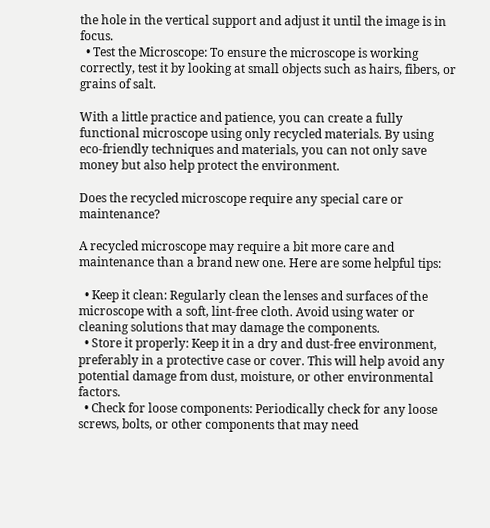the hole in the vertical support and adjust it until the image is in focus.
  • Test the Microscope: To ensure the microscope is working correctly, test it by looking at small objects such as hairs, fibers, or grains of salt.

With a little practice and patience, you can create a fully functional microscope using only recycled materials. By using eco-friendly techniques and materials, you can not only save money but also help protect the environment.

Does the recycled microscope require any special care or maintenance?

A recycled microscope may require a bit more care and maintenance than a brand new one. Here are some helpful tips:

  • Keep it clean: Regularly clean the lenses and surfaces of the microscope with a soft, lint-free cloth. Avoid using water or cleaning solutions that may damage the components.
  • Store it properly: Keep it in a dry and dust-free environment, preferably in a protective case or cover. This will help avoid any potential damage from dust, moisture, or other environmental factors.
  • Check for loose components: Periodically check for any loose screws, bolts, or other components that may need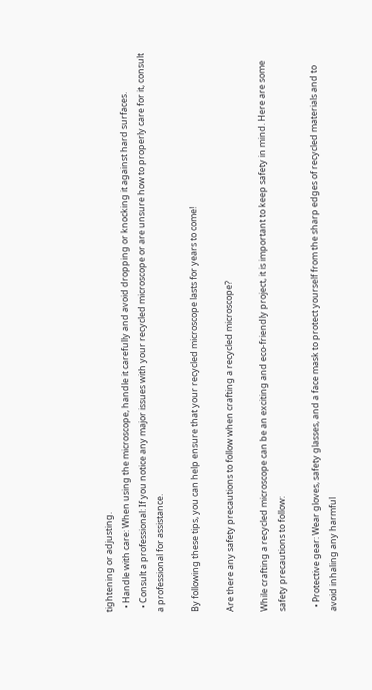tightening or adjusting.
  • Handle with care: When using the microscope, handle it carefully and avoid dropping or knocking it against hard surfaces.
  • Consult a professional: If you notice any major issues with your recycled microscope or are unsure how to properly care for it, consult a professional for assistance.

By following these tips, you can help ensure that your recycled microscope lasts for years to come!

Are there any safety precautions to follow when crafting a recycled microscope?

While crafting a recycled microscope can be an exciting and eco-friendly project, it is important to keep safety in mind. Here are some safety precautions to follow:

  • Protective gear: Wear gloves, safety glasses, and a face mask to protect yourself from the sharp edges of recycled materials and to avoid inhaling any harmful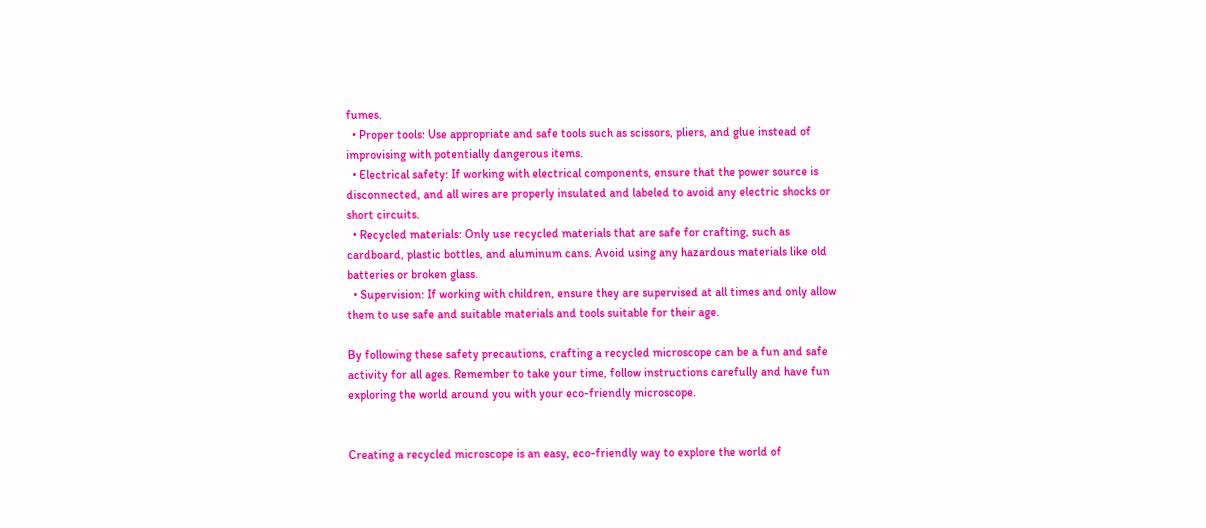fumes.
  • Proper tools: Use appropriate and safe tools such as scissors, pliers, and glue instead of improvising with potentially dangerous items.
  • Electrical safety: If working with electrical components, ensure that the power source is disconnected, and all wires are properly insulated and labeled to avoid any electric shocks or short circuits.
  • Recycled materials: Only use recycled materials that are safe for crafting, such as cardboard, plastic bottles, and aluminum cans. Avoid using any hazardous materials like old batteries or broken glass.
  • Supervision: If working with children, ensure they are supervised at all times and only allow them to use safe and suitable materials and tools suitable for their age.

By following these safety precautions, crafting a recycled microscope can be a fun and safe activity for all ages. Remember to take your time, follow instructions carefully and have fun exploring the world around you with your eco-friendly microscope.


Creating a recycled microscope is an easy, eco-friendly way to explore the world of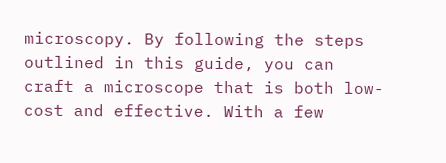microscopy. By following the steps outlined in this guide, you can craft a microscope that is both low-cost and effective. With a few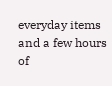everyday items and a few hours of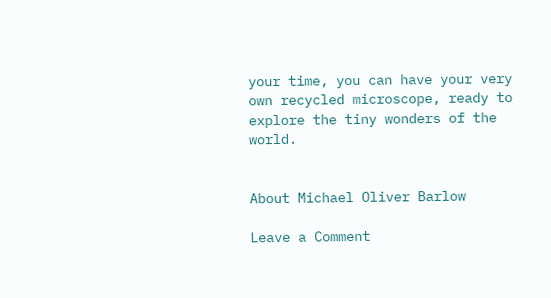your time, you can have your very own recycled microscope, ready to explore the tiny wonders of the world.


About Michael Oliver Barlow

Leave a Comment